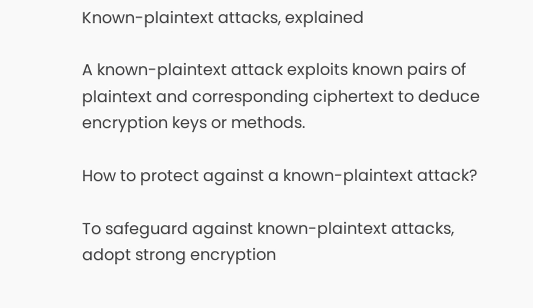Known-plaintext attacks, explained

A known-plaintext attack exploits known pairs of plaintext and corresponding ciphertext to deduce encryption keys or methods.

How to protect against a known-plaintext attack?

To safeguard against known-plaintext attacks, adopt strong encryption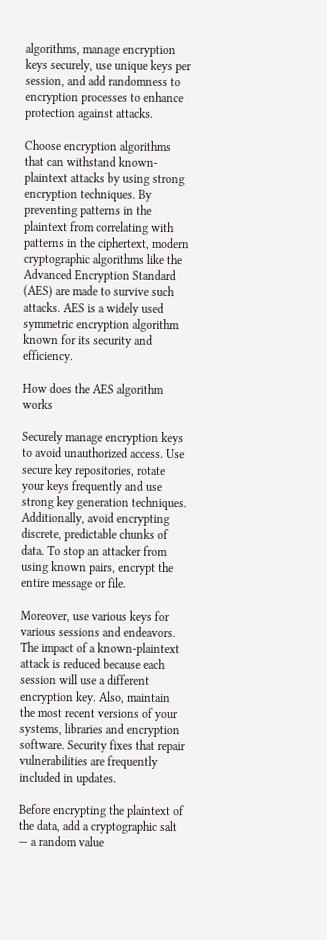algorithms, manage encryption keys securely, use unique keys per session, and add randomness to encryption processes to enhance protection against attacks.

Choose encryption algorithms that can withstand known-plaintext attacks by using strong encryption techniques. By preventing patterns in the plaintext from correlating with patterns in the ciphertext, modern cryptographic algorithms like the Advanced Encryption Standard (AES) are made to survive such attacks. AES is a widely used symmetric encryption algorithm known for its security and efficiency.

How does the AES algorithm works

Securely manage encryption keys to avoid unauthorized access. Use secure key repositories, rotate your keys frequently and use strong key generation techniques. Additionally, avoid encrypting discrete, predictable chunks of data. To stop an attacker from using known pairs, encrypt the entire message or file.

Moreover, use various keys for various sessions and endeavors. The impact of a known-plaintext attack is reduced because each session will use a different encryption key. Also, maintain the most recent versions of your systems, libraries and encryption software. Security fixes that repair vulnerabilities are frequently included in updates.

Before encrypting the plaintext of the data, add a cryptographic salt — a random value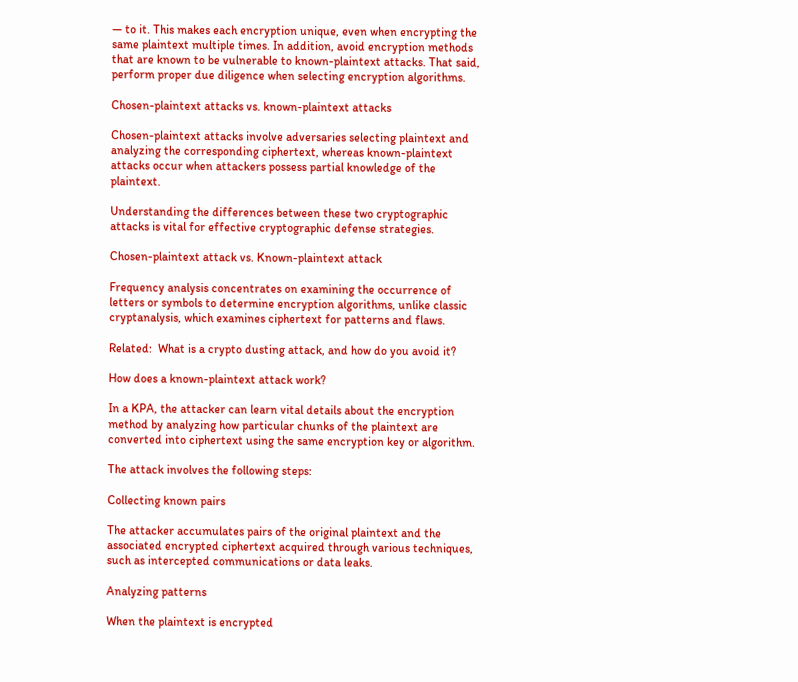— to it. This makes each encryption unique, even when encrypting the same plaintext multiple times. In addition, avoid encryption methods that are known to be vulnerable to known-plaintext attacks. That said, perform proper due diligence when selecting encryption algorithms.

Chosen-plaintext attacks vs. known-plaintext attacks

Chosen-plaintext attacks involve adversaries selecting plaintext and analyzing the corresponding ciphertext, whereas known-plaintext attacks occur when attackers possess partial knowledge of the plaintext.

Understanding the differences between these two cryptographic attacks is vital for effective cryptographic defense strategies.

Chosen-plaintext attack vs. Known-plaintext attack

Frequency analysis concentrates on examining the occurrence of letters or symbols to determine encryption algorithms, unlike classic cryptanalysis, which examines ciphertext for patterns and flaws.

Related:  What is a crypto dusting attack, and how do you avoid it?

How does a known-plaintext attack work?

In a KPA, the attacker can learn vital details about the encryption method by analyzing how particular chunks of the plaintext are converted into ciphertext using the same encryption key or algorithm.

The attack involves the following steps:

Collecting known pairs

The attacker accumulates pairs of the original plaintext and the associated encrypted ciphertext acquired through various techniques, such as intercepted communications or data leaks.

Analyzing patterns

When the plaintext is encrypted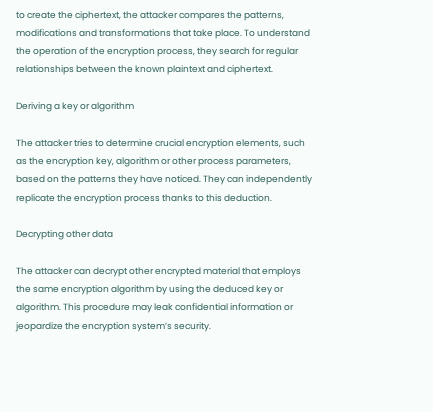to create the ciphertext, the attacker compares the patterns, modifications and transformations that take place. To understand the operation of the encryption process, they search for regular relationships between the known plaintext and ciphertext.

Deriving a key or algorithm

The attacker tries to determine crucial encryption elements, such as the encryption key, algorithm or other process parameters, based on the patterns they have noticed. They can independently replicate the encryption process thanks to this deduction.

Decrypting other data

The attacker can decrypt other encrypted material that employs the same encryption algorithm by using the deduced key or algorithm. This procedure may leak confidential information or jeopardize the encryption system’s security.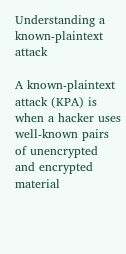Understanding a known-plaintext attack

A known-plaintext attack (KPA) is when a hacker uses well-known pairs of unencrypted and encrypted material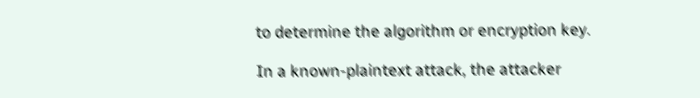to determine the algorithm or encryption key.

In a known-plaintext attack, the attacker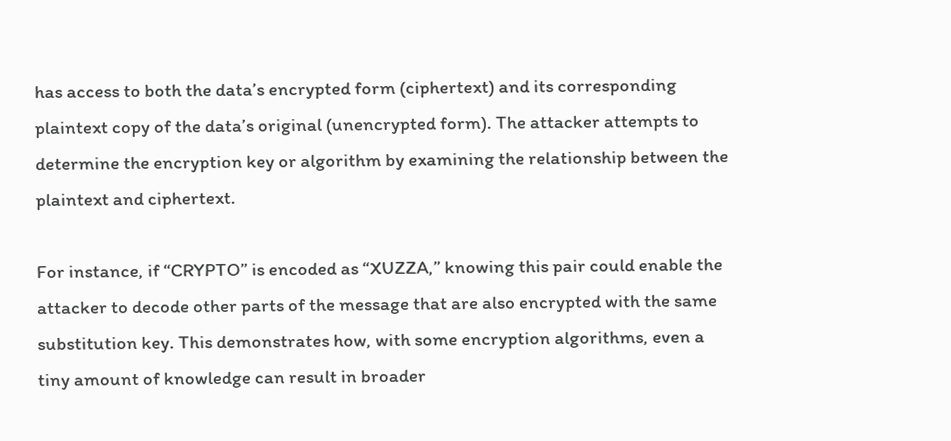has access to both the data’s encrypted form (ciphertext) and its corresponding plaintext copy of the data’s original (unencrypted form). The attacker attempts to determine the encryption key or algorithm by examining the relationship between the plaintext and ciphertext.

For instance, if “CRYPTO” is encoded as “XUZZA,” knowing this pair could enable the attacker to decode other parts of the message that are also encrypted with the same substitution key. This demonstrates how, with some encryption algorithms, even a tiny amount of knowledge can result in broader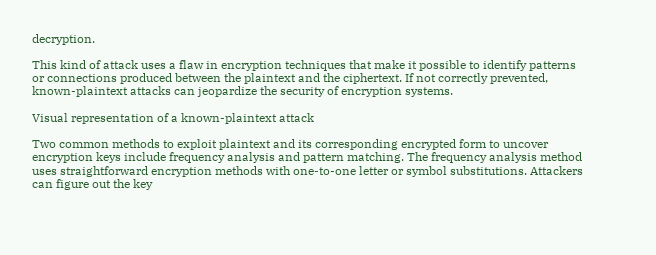decryption.

This kind of attack uses a flaw in encryption techniques that make it possible to identify patterns or connections produced between the plaintext and the ciphertext. If not correctly prevented, known-plaintext attacks can jeopardize the security of encryption systems.

Visual representation of a known-plaintext attack

Two common methods to exploit plaintext and its corresponding encrypted form to uncover encryption keys include frequency analysis and pattern matching. The frequency analysis method uses straightforward encryption methods with one-to-one letter or symbol substitutions. Attackers can figure out the key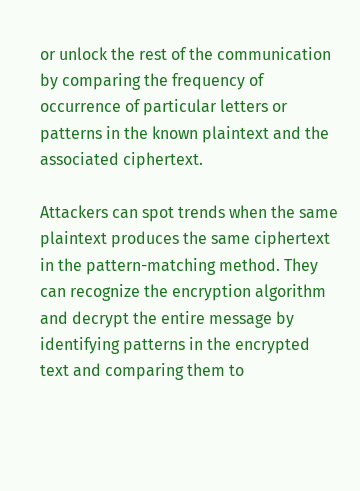or unlock the rest of the communication by comparing the frequency of occurrence of particular letters or patterns in the known plaintext and the associated ciphertext.

Attackers can spot trends when the same plaintext produces the same ciphertext in the pattern-matching method. They can recognize the encryption algorithm and decrypt the entire message by identifying patterns in the encrypted text and comparing them to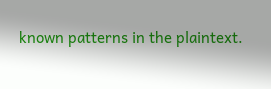known patterns in the plaintext.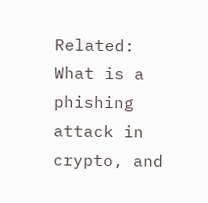Related: What is a phishing attack in crypto, and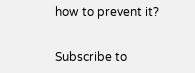how to prevent it?


Subscribe to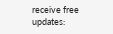receive free updates: